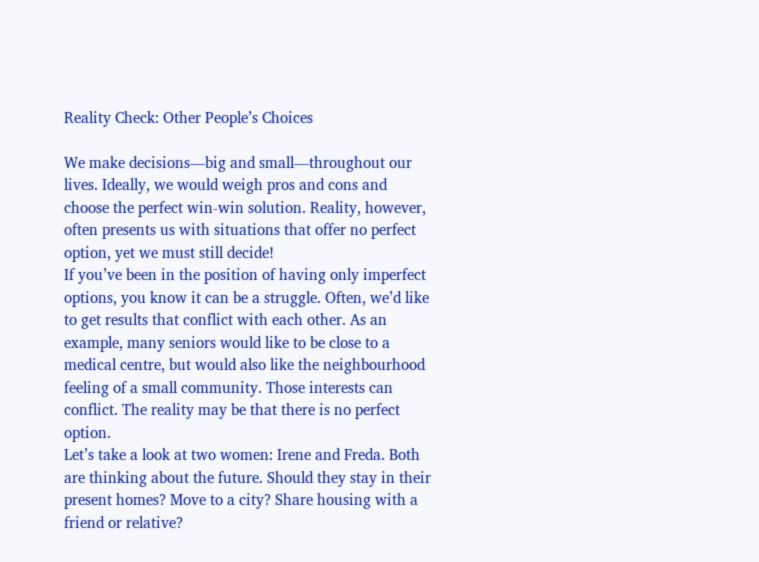Reality Check: Other People’s Choices

We make decisions—big and small—throughout our lives. Ideally, we would weigh pros and cons and choose the perfect win-win solution. Reality, however, often presents us with situations that offer no perfect option, yet we must still decide!
If you’ve been in the position of having only imperfect options, you know it can be a struggle. Often, we’d like to get results that conflict with each other. As an example, many seniors would like to be close to a medical centre, but would also like the neighbourhood feeling of a small community. Those interests can conflict. The reality may be that there is no perfect option.
Let’s take a look at two women: Irene and Freda. Both are thinking about the future. Should they stay in their present homes? Move to a city? Share housing with a friend or relative?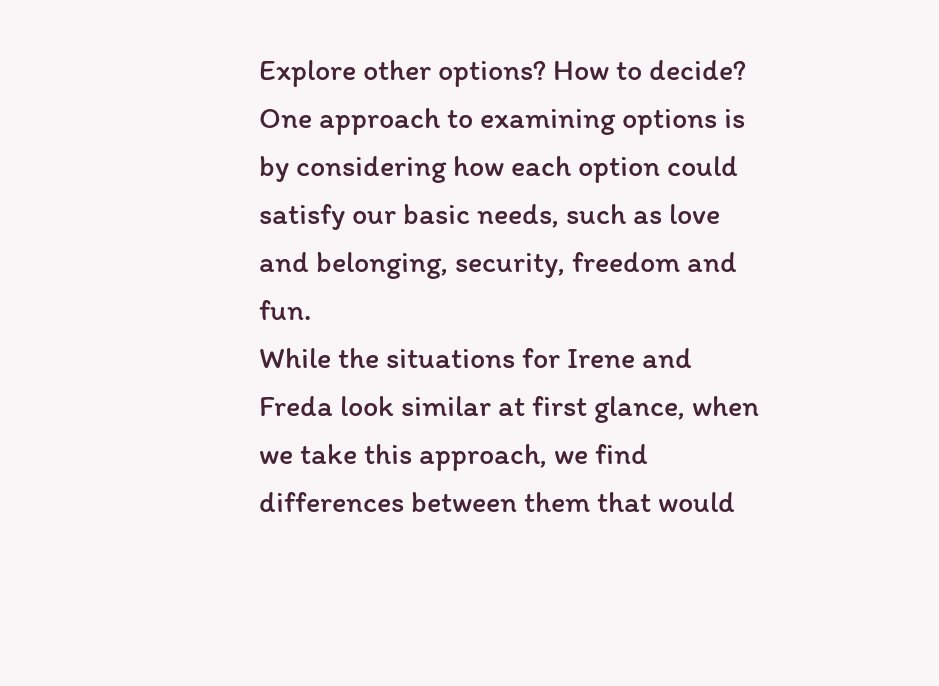Explore other options? How to decide?
One approach to examining options is by considering how each option could satisfy our basic needs, such as love and belonging, security, freedom and fun.
While the situations for Irene and Freda look similar at first glance, when we take this approach, we find differences between them that would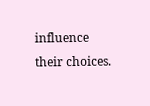influence their choices.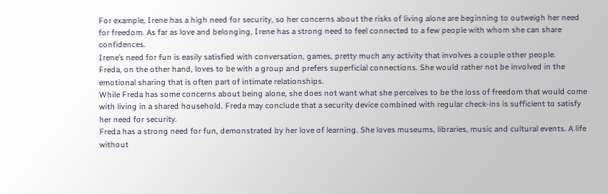For example, Irene has a high need for security, so her concerns about the risks of living alone are beginning to outweigh her need for freedom. As far as love and belonging, Irene has a strong need to feel connected to a few people with whom she can share confidences.
Irene’s need for fun is easily satisfied with conversation, games, pretty much any activity that involves a couple other people.
Freda, on the other hand, loves to be with a group and prefers superficial connections. She would rather not be involved in the emotional sharing that is often part of intimate relationships.
While Freda has some concerns about being alone, she does not want what she perceives to be the loss of freedom that would come with living in a shared household. Freda may conclude that a security device combined with regular check-ins is sufficient to satisfy her need for security.
Freda has a strong need for fun, demonstrated by her love of learning. She loves museums, libraries, music and cultural events. A life without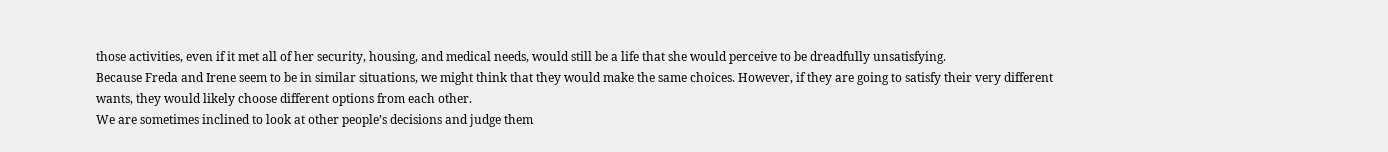those activities, even if it met all of her security, housing, and medical needs, would still be a life that she would perceive to be dreadfully unsatisfying.
Because Freda and Irene seem to be in similar situations, we might think that they would make the same choices. However, if they are going to satisfy their very different wants, they would likely choose different options from each other.
We are sometimes inclined to look at other people’s decisions and judge them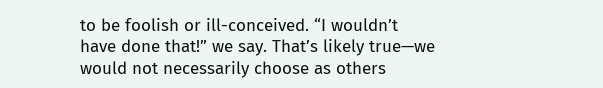to be foolish or ill-conceived. “I wouldn’t have done that!” we say. That’s likely true—we would not necessarily choose as others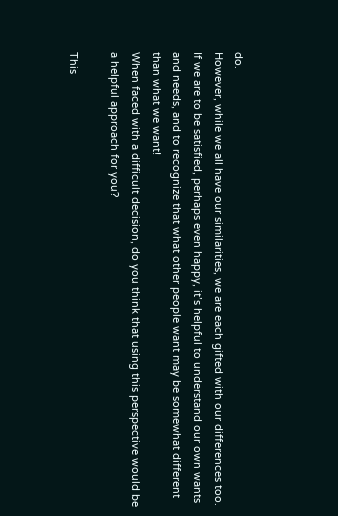do.
However, while we all have our similarities, we are each gifted with our differences too. If we are to be satisfied, perhaps even happy, it’s helpful to understand our own wants and needs, and to recognize that what other people want may be somewhat different than what we want!
When faced with a difficult decision, do you think that using this perspective would be a helpful approach for you?

This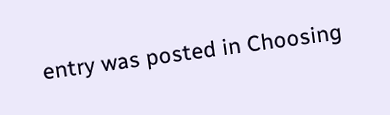entry was posted in Choosing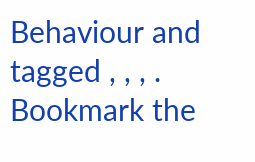Behaviour and tagged , , , . Bookmark the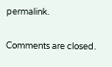permalink.

Comments are closed.